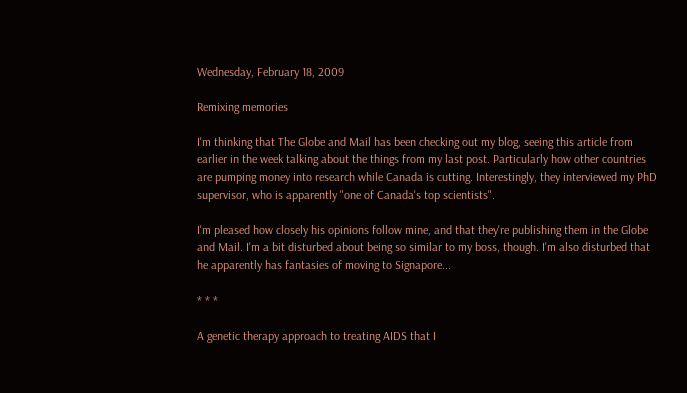Wednesday, February 18, 2009

Remixing memories

I'm thinking that The Globe and Mail has been checking out my blog, seeing this article from earlier in the week talking about the things from my last post. Particularly how other countries are pumping money into research while Canada is cutting. Interestingly, they interviewed my PhD supervisor, who is apparently "one of Canada's top scientists".

I'm pleased how closely his opinions follow mine, and that they're publishing them in the Globe and Mail. I'm a bit disturbed about being so similar to my boss, though. I'm also disturbed that he apparently has fantasies of moving to Signapore...

* * *

A genetic therapy approach to treating AIDS that I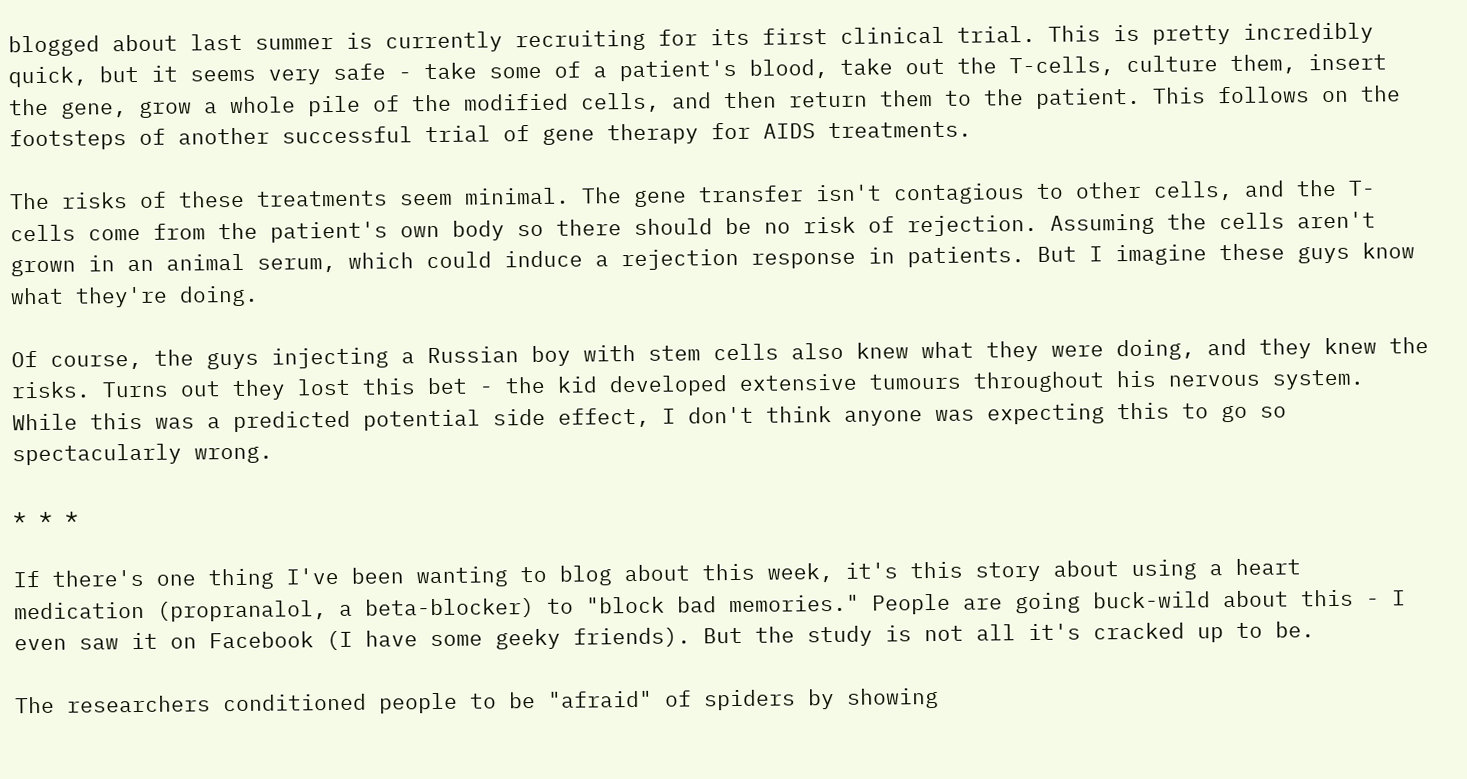blogged about last summer is currently recruiting for its first clinical trial. This is pretty incredibly quick, but it seems very safe - take some of a patient's blood, take out the T-cells, culture them, insert the gene, grow a whole pile of the modified cells, and then return them to the patient. This follows on the footsteps of another successful trial of gene therapy for AIDS treatments.

The risks of these treatments seem minimal. The gene transfer isn't contagious to other cells, and the T-cells come from the patient's own body so there should be no risk of rejection. Assuming the cells aren't grown in an animal serum, which could induce a rejection response in patients. But I imagine these guys know what they're doing.

Of course, the guys injecting a Russian boy with stem cells also knew what they were doing, and they knew the risks. Turns out they lost this bet - the kid developed extensive tumours throughout his nervous system. While this was a predicted potential side effect, I don't think anyone was expecting this to go so spectacularly wrong.

* * *

If there's one thing I've been wanting to blog about this week, it's this story about using a heart medication (propranalol, a beta-blocker) to "block bad memories." People are going buck-wild about this - I even saw it on Facebook (I have some geeky friends). But the study is not all it's cracked up to be.

The researchers conditioned people to be "afraid" of spiders by showing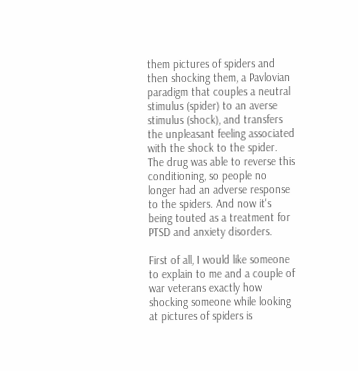them pictures of spiders and then shocking them, a Pavlovian paradigm that couples a neutral stimulus (spider) to an averse stimulus (shock), and transfers the unpleasant feeling associated with the shock to the spider. The drug was able to reverse this conditioning, so people no longer had an adverse response to the spiders. And now it's being touted as a treatment for PTSD and anxiety disorders.

First of all, I would like someone to explain to me and a couple of war veterans exactly how shocking someone while looking at pictures of spiders is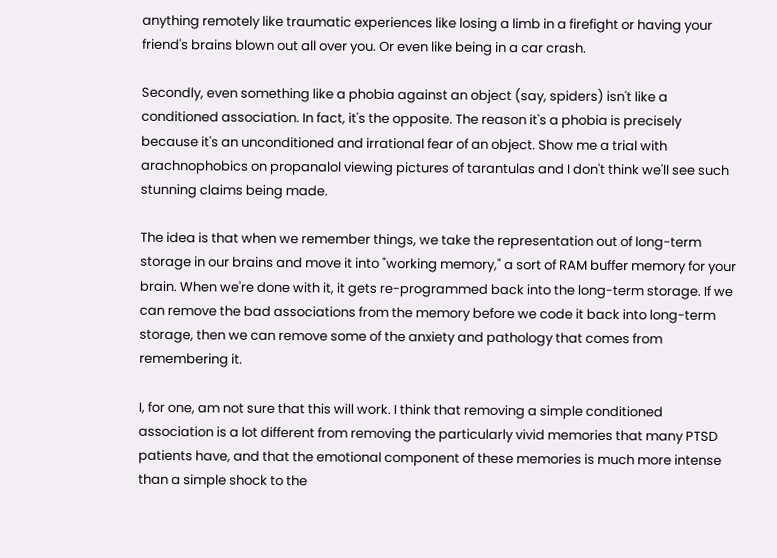anything remotely like traumatic experiences like losing a limb in a firefight or having your friend's brains blown out all over you. Or even like being in a car crash.

Secondly, even something like a phobia against an object (say, spiders) isn't like a conditioned association. In fact, it's the opposite. The reason it's a phobia is precisely because it's an unconditioned and irrational fear of an object. Show me a trial with arachnophobics on propanalol viewing pictures of tarantulas and I don't think we'll see such stunning claims being made.

The idea is that when we remember things, we take the representation out of long-term storage in our brains and move it into "working memory," a sort of RAM buffer memory for your brain. When we're done with it, it gets re-programmed back into the long-term storage. If we can remove the bad associations from the memory before we code it back into long-term storage, then we can remove some of the anxiety and pathology that comes from remembering it.

I, for one, am not sure that this will work. I think that removing a simple conditioned association is a lot different from removing the particularly vivid memories that many PTSD patients have, and that the emotional component of these memories is much more intense than a simple shock to the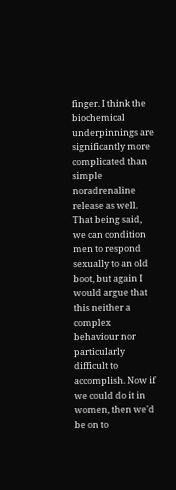finger. I think the biochemical underpinnings are significantly more complicated than simple noradrenaline release as well. That being said, we can condition men to respond sexually to an old boot, but again I would argue that this neither a complex behaviour nor particularly difficult to accomplish. Now if we could do it in women, then we'd be on to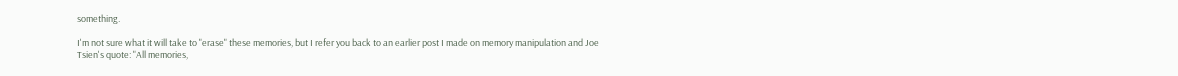something.

I'm not sure what it will take to "erase" these memories, but I refer you back to an earlier post I made on memory manipulation and Joe Tsien's quote: "All memories,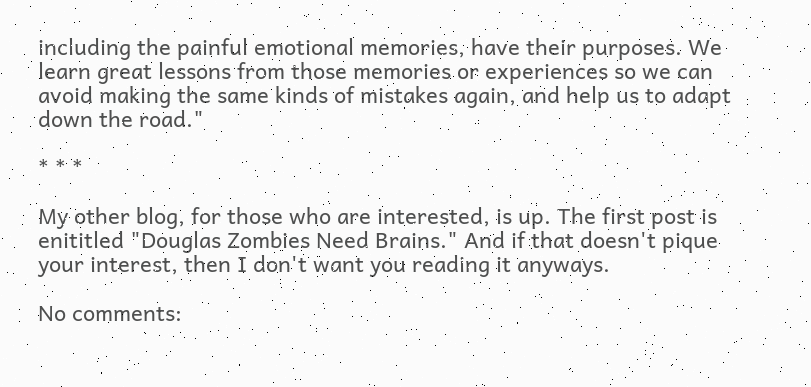including the painful emotional memories, have their purposes. We learn great lessons from those memories or experiences so we can avoid making the same kinds of mistakes again, and help us to adapt down the road."

* * *

My other blog, for those who are interested, is up. The first post is enititled "Douglas Zombies Need Brains." And if that doesn't pique your interest, then I don't want you reading it anyways.

No comments: